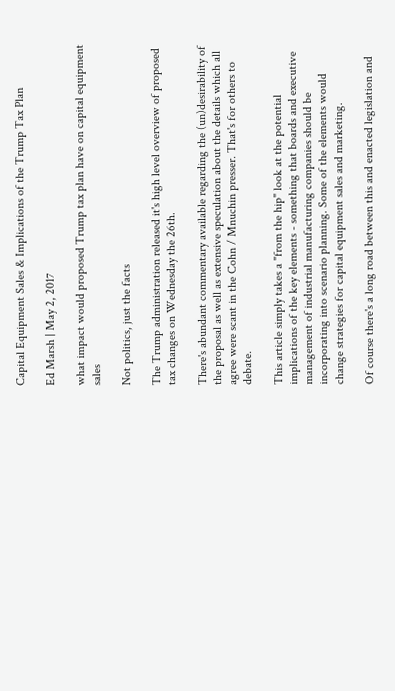Capital Equipment Sales & Implications of the Trump Tax Plan

Ed Marsh | May 2, 2017

what impact would proposed Trump tax plan have on capital equipment sales

Not politics, just the facts

The Trump administration released it's high level overview of proposed tax changes on Wednesday the 26th.

There's abundant commentary available regarding the (un)desirability of the proposal as well as extensive speculation about the details which all agree were scant in the Cohn / Mnuchin presser. That's for others to debate.

This article simply takes a "from the hip" look at the potential implications of the key elements - something that boards and executive management of industrial manufacturing companies should be incorporating into scenario planning. Some of the elements would change strategies for capital equipment sales and marketing.

Of course there's a long road between this and enacted legislation and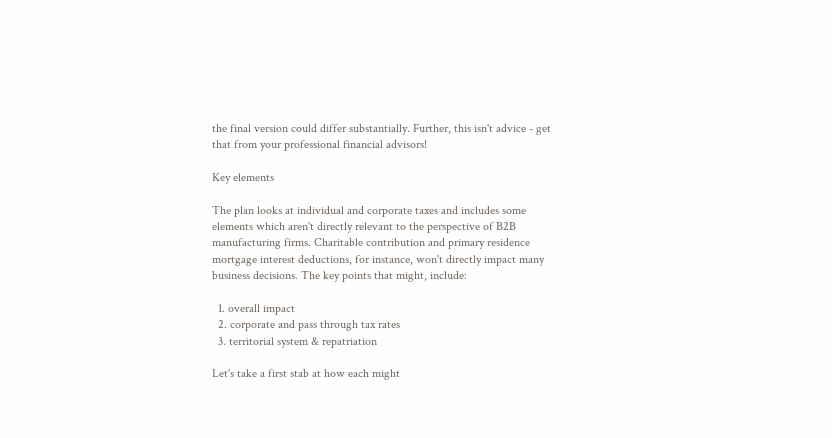the final version could differ substantially. Further, this isn't advice - get that from your professional financial advisors!

Key elements

The plan looks at individual and corporate taxes and includes some elements which aren't directly relevant to the perspective of B2B manufacturing firms. Charitable contribution and primary residence mortgage interest deductions, for instance, won't directly impact many business decisions. The key points that might, include:

  1. overall impact
  2. corporate and pass through tax rates
  3. territorial system & repatriation

Let's take a first stab at how each might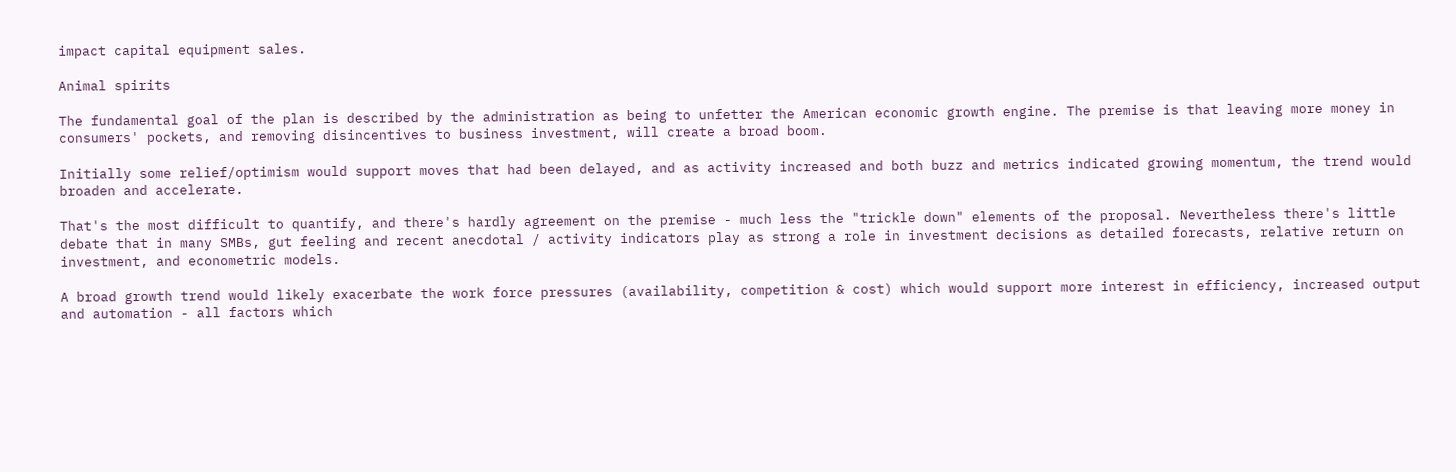impact capital equipment sales.

Animal spirits

The fundamental goal of the plan is described by the administration as being to unfetter the American economic growth engine. The premise is that leaving more money in consumers' pockets, and removing disincentives to business investment, will create a broad boom.

Initially some relief/optimism would support moves that had been delayed, and as activity increased and both buzz and metrics indicated growing momentum, the trend would broaden and accelerate.

That's the most difficult to quantify, and there's hardly agreement on the premise - much less the "trickle down" elements of the proposal. Nevertheless there's little debate that in many SMBs, gut feeling and recent anecdotal / activity indicators play as strong a role in investment decisions as detailed forecasts, relative return on investment, and econometric models.

A broad growth trend would likely exacerbate the work force pressures (availability, competition & cost) which would support more interest in efficiency, increased output and automation - all factors which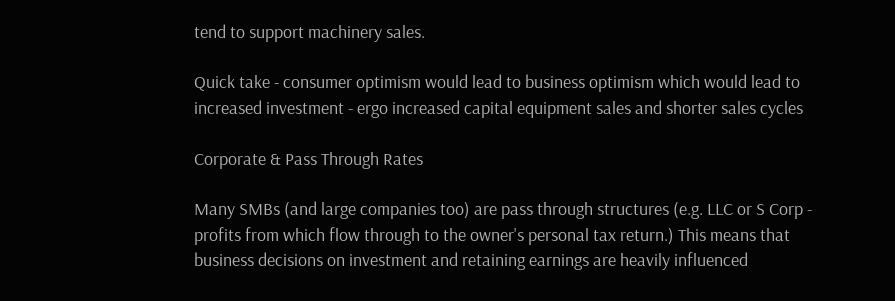tend to support machinery sales.

Quick take - consumer optimism would lead to business optimism which would lead to increased investment - ergo increased capital equipment sales and shorter sales cycles

Corporate & Pass Through Rates

Many SMBs (and large companies too) are pass through structures (e.g. LLC or S Corp - profits from which flow through to the owner's personal tax return.) This means that business decisions on investment and retaining earnings are heavily influenced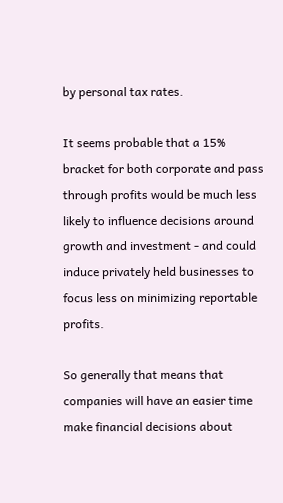by personal tax rates.

It seems probable that a 15% bracket for both corporate and pass through profits would be much less likely to influence decisions around growth and investment - and could induce privately held businesses to focus less on minimizing reportable profits.

So generally that means that companies will have an easier time make financial decisions about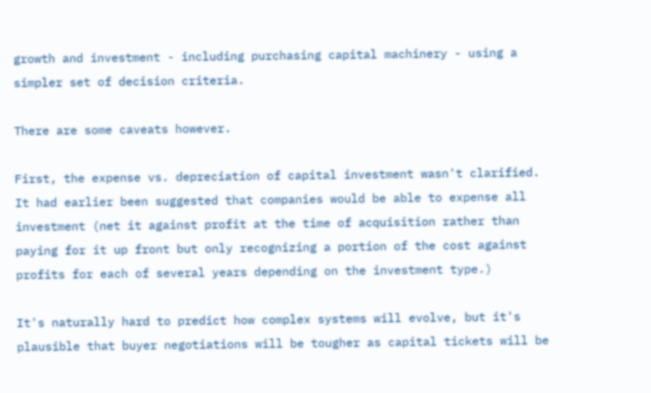growth and investment - including purchasing capital machinery - using a simpler set of decision criteria.

There are some caveats however.

First, the expense vs. depreciation of capital investment wasn't clarified. It had earlier been suggested that companies would be able to expense all investment (net it against profit at the time of acquisition rather than paying for it up front but only recognizing a portion of the cost against profits for each of several years depending on the investment type.)

It's naturally hard to predict how complex systems will evolve, but it's plausible that buyer negotiations will be tougher as capital tickets will be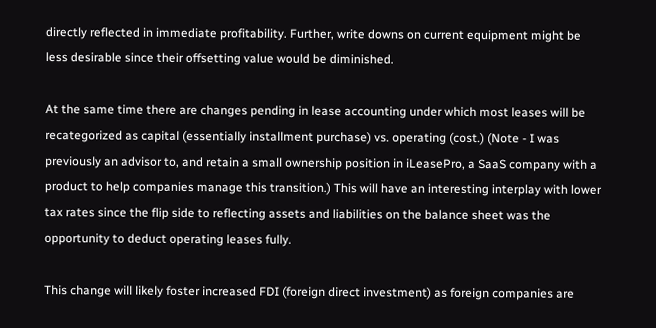directly reflected in immediate profitability. Further, write downs on current equipment might be less desirable since their offsetting value would be diminished.

At the same time there are changes pending in lease accounting under which most leases will be recategorized as capital (essentially installment purchase) vs. operating (cost.) (Note - I was previously an advisor to, and retain a small ownership position in iLeasePro, a SaaS company with a product to help companies manage this transition.) This will have an interesting interplay with lower tax rates since the flip side to reflecting assets and liabilities on the balance sheet was the opportunity to deduct operating leases fully.

This change will likely foster increased FDI (foreign direct investment) as foreign companies are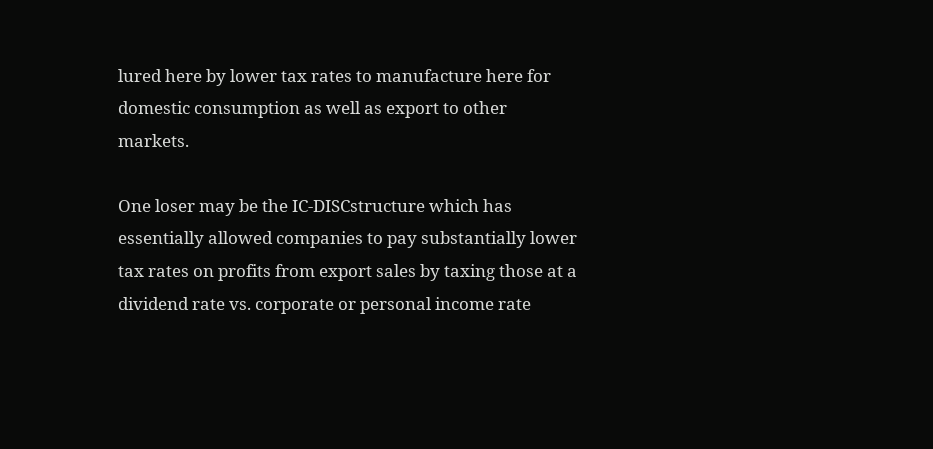lured here by lower tax rates to manufacture here for domestic consumption as well as export to other markets.

One loser may be the IC-DISCstructure which has essentially allowed companies to pay substantially lower tax rates on profits from export sales by taxing those at a dividend rate vs. corporate or personal income rate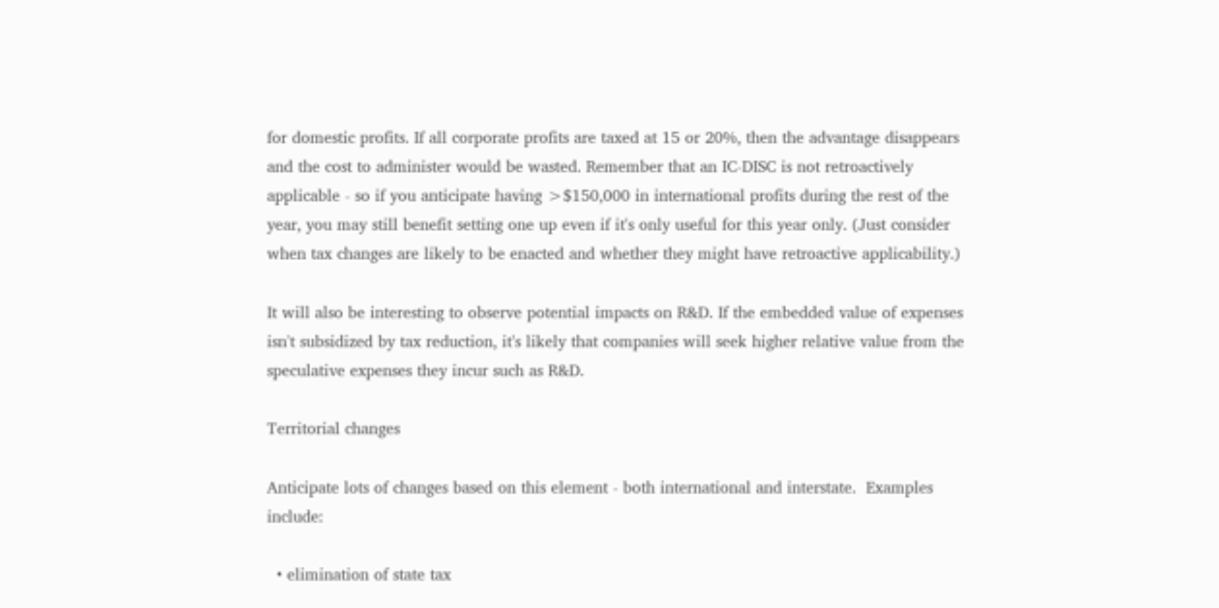for domestic profits. If all corporate profits are taxed at 15 or 20%, then the advantage disappears and the cost to administer would be wasted. Remember that an IC-DISC is not retroactively applicable - so if you anticipate having >$150,000 in international profits during the rest of the year, you may still benefit setting one up even if it's only useful for this year only. (Just consider when tax changes are likely to be enacted and whether they might have retroactive applicability.)

It will also be interesting to observe potential impacts on R&D. If the embedded value of expenses isn't subsidized by tax reduction, it's likely that companies will seek higher relative value from the speculative expenses they incur such as R&D.

Territorial changes

Anticipate lots of changes based on this element - both international and interstate.  Examples include:

  • elimination of state tax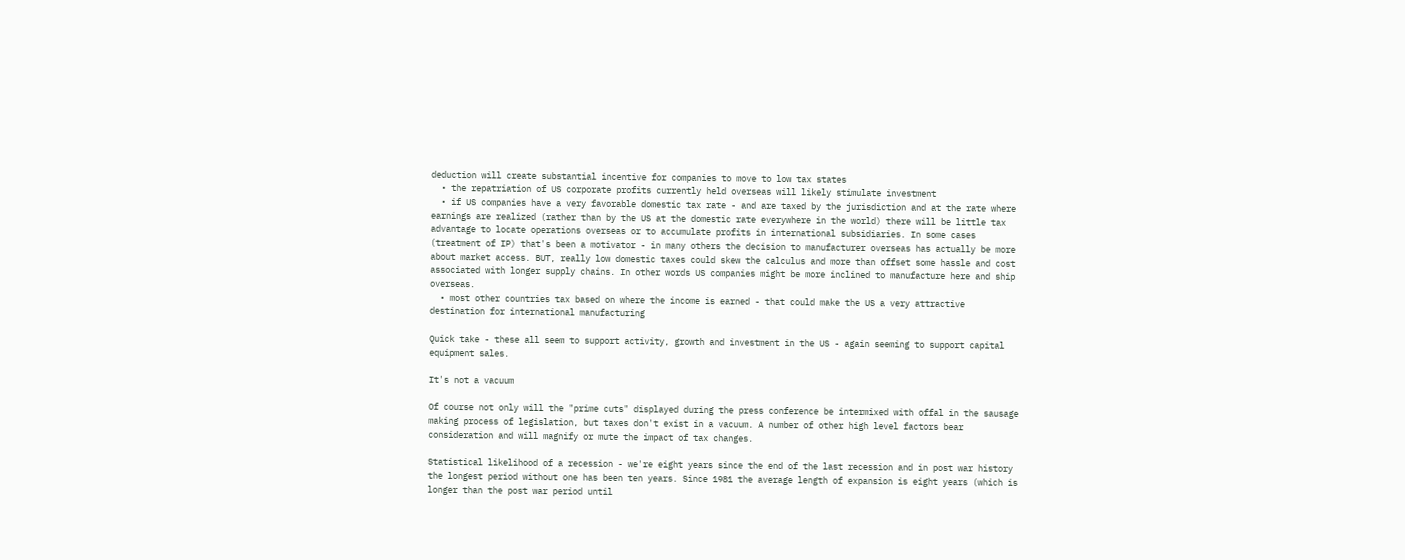deduction will create substantial incentive for companies to move to low tax states
  • the repatriation of US corporate profits currently held overseas will likely stimulate investment
  • if US companies have a very favorable domestic tax rate - and are taxed by the jurisdiction and at the rate where earnings are realized (rather than by the US at the domestic rate everywhere in the world) there will be little tax advantage to locate operations overseas or to accumulate profits in international subsidiaries. In some cases (treatment of IP) that's been a motivator - in many others the decision to manufacturer overseas has actually be more about market access. BUT, really low domestic taxes could skew the calculus and more than offset some hassle and cost associated with longer supply chains. In other words US companies might be more inclined to manufacture here and ship overseas.
  • most other countries tax based on where the income is earned - that could make the US a very attractive destination for international manufacturing

Quick take - these all seem to support activity, growth and investment in the US - again seeming to support capital equipment sales.

It's not a vacuum

Of course not only will the "prime cuts" displayed during the press conference be intermixed with offal in the sausage making process of legislation, but taxes don't exist in a vacuum. A number of other high level factors bear consideration and will magnify or mute the impact of tax changes.

Statistical likelihood of a recession - we're eight years since the end of the last recession and in post war history the longest period without one has been ten years. Since 1981 the average length of expansion is eight years (which is longer than the post war period until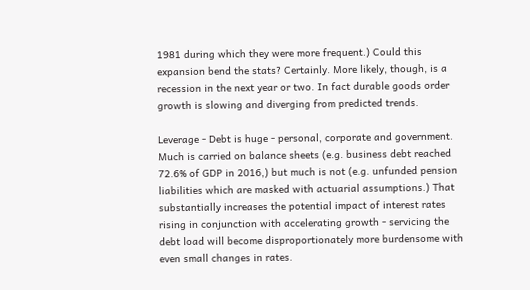1981 during which they were more frequent.) Could this expansion bend the stats? Certainly. More likely, though, is a recession in the next year or two. In fact durable goods order growth is slowing and diverging from predicted trends.

Leverage - Debt is huge - personal, corporate and government. Much is carried on balance sheets (e.g. business debt reached 72.6% of GDP in 2016,) but much is not (e.g. unfunded pension liabilities which are masked with actuarial assumptions.) That substantially increases the potential impact of interest rates rising in conjunction with accelerating growth - servicing the debt load will become disproportionately more burdensome with even small changes in rates.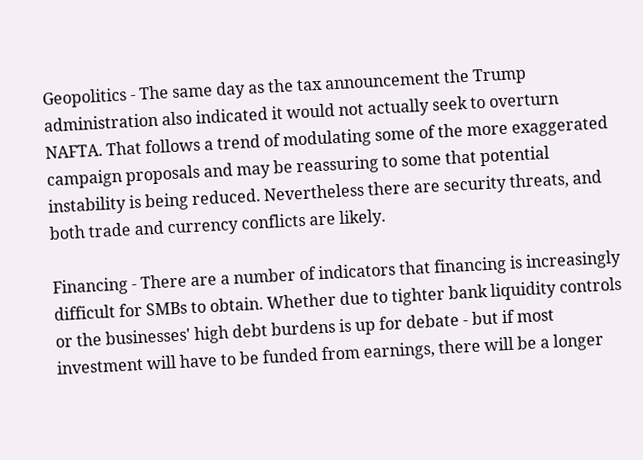Geopolitics - The same day as the tax announcement the Trump administration also indicated it would not actually seek to overturn NAFTA. That follows a trend of modulating some of the more exaggerated campaign proposals and may be reassuring to some that potential instability is being reduced. Nevertheless there are security threats, and both trade and currency conflicts are likely.

Financing - There are a number of indicators that financing is increasingly difficult for SMBs to obtain. Whether due to tighter bank liquidity controls or the businesses' high debt burdens is up for debate - but if most investment will have to be funded from earnings, there will be a longer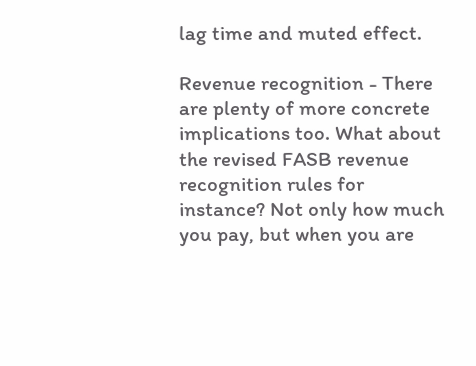lag time and muted effect.

Revenue recognition - There are plenty of more concrete implications too. What about the revised FASB revenue recognition rules for instance? Not only how much you pay, but when you are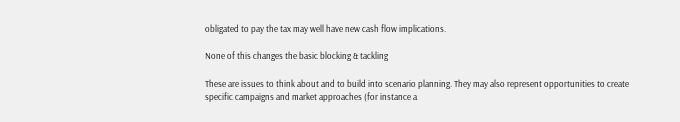obligated to pay the tax may well have new cash flow implications.

None of this changes the basic blocking & tackling

These are issues to think about and to build into scenario planning. They may also represent opportunities to create specific campaigns and market approaches (for instance a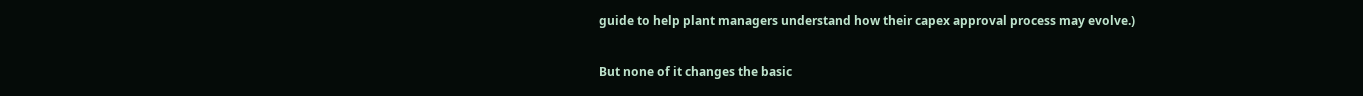guide to help plant managers understand how their capex approval process may evolve.)

But none of it changes the basic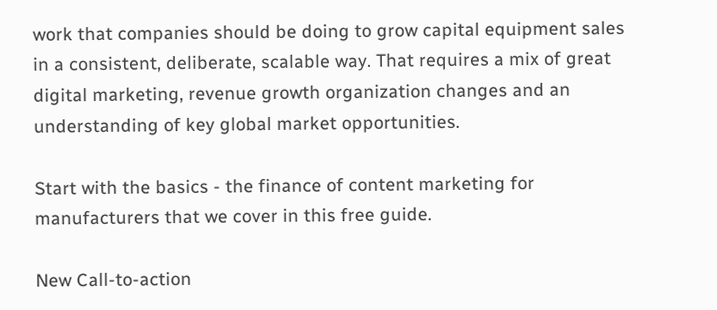work that companies should be doing to grow capital equipment sales in a consistent, deliberate, scalable way. That requires a mix of great digital marketing, revenue growth organization changes and an understanding of key global market opportunities.

Start with the basics - the finance of content marketing for manufacturers that we cover in this free guide.

New Call-to-action